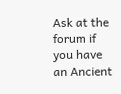Ask at the forum if you have an Ancient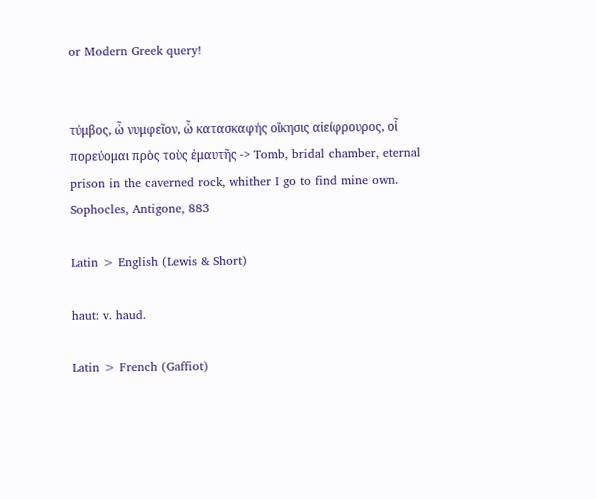or Modern Greek query!


τύμβος, ὦ νυμφεῖον, ὦ κατασκαφής οἴκησις αἰείφρουρος, οἷ πορεύομαι πρὸς τοὺς ἐμαυτῆς -> Tomb, bridal chamber, eternal prison in the caverned rock, whither I go to find mine own.
Sophocles, Antigone, 883

Latin > English (Lewis & Short)

haut: v. haud.

Latin > French (Gaffiot)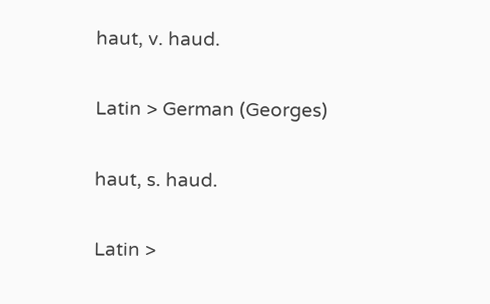haut, v. haud.

Latin > German (Georges)

haut, s. haud.

Latin >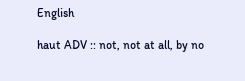English

haut ADV :: not, not at all, by no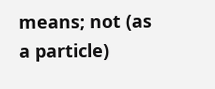means; not (as a particle)